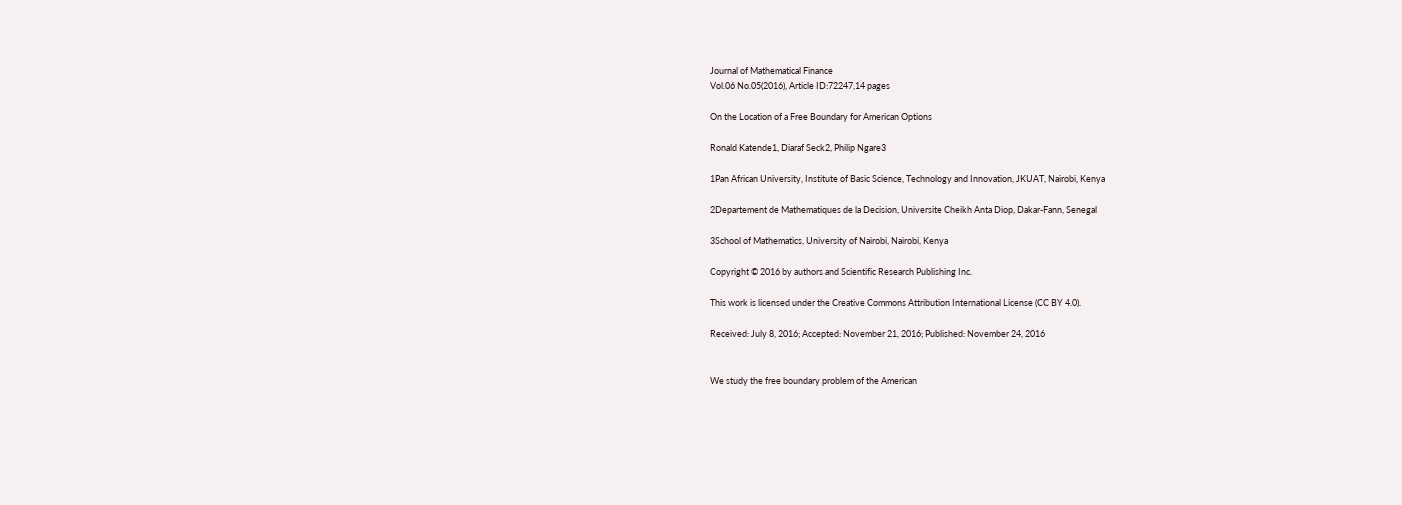Journal of Mathematical Finance
Vol.06 No.05(2016), Article ID:72247,14 pages

On the Location of a Free Boundary for American Options

Ronald Katende1, Diaraf Seck2, Philip Ngare3

1Pan African University, Institute of Basic Science, Technology and Innovation, JKUAT, Nairobi, Kenya

2Departement de Mathematiques de la Decision, Universite Cheikh Anta Diop, Dakar-Fann, Senegal

3School of Mathematics, University of Nairobi, Nairobi, Kenya

Copyright © 2016 by authors and Scientific Research Publishing Inc.

This work is licensed under the Creative Commons Attribution International License (CC BY 4.0).

Received: July 8, 2016; Accepted: November 21, 2016; Published: November 24, 2016


We study the free boundary problem of the American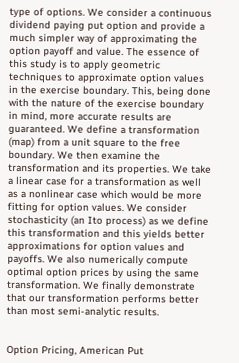type of options. We consider a continuous dividend paying put option and provide a much simpler way of approximating the option payoff and value. The essence of this study is to apply geometric techniques to approximate option values in the exercise boundary. This, being done with the nature of the exercise boundary in mind, more accurate results are guaranteed. We define a transformation (map) from a unit square to the free boundary. We then examine the transformation and its properties. We take a linear case for a transformation as well as a nonlinear case which would be more fitting for option values. We consider stochasticity (an Ito process) as we define this transformation and this yields better approximations for option values and payoffs. We also numerically compute optimal option prices by using the same transformation. We finally demonstrate that our transformation performs better than most semi-analytic results.


Option Pricing, American Put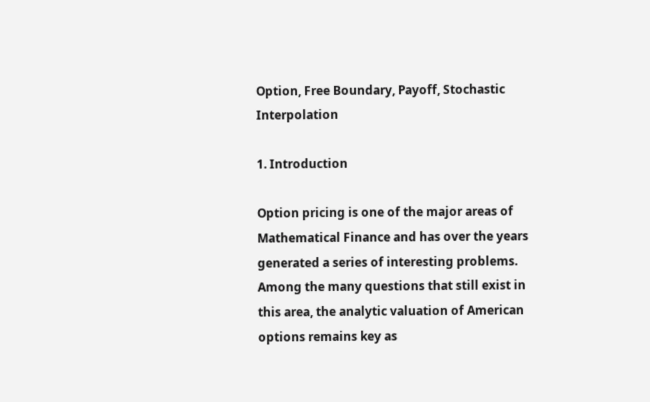Option, Free Boundary, Payoff, Stochastic Interpolation

1. Introduction

Option pricing is one of the major areas of Mathematical Finance and has over the years generated a series of interesting problems. Among the many questions that still exist in this area, the analytic valuation of American options remains key as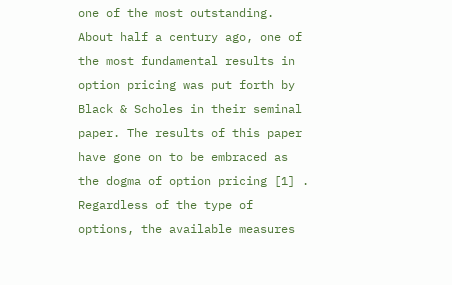one of the most outstanding. About half a century ago, one of the most fundamental results in option pricing was put forth by Black & Scholes in their seminal paper. The results of this paper have gone on to be embraced as the dogma of option pricing [1] . Regardless of the type of options, the available measures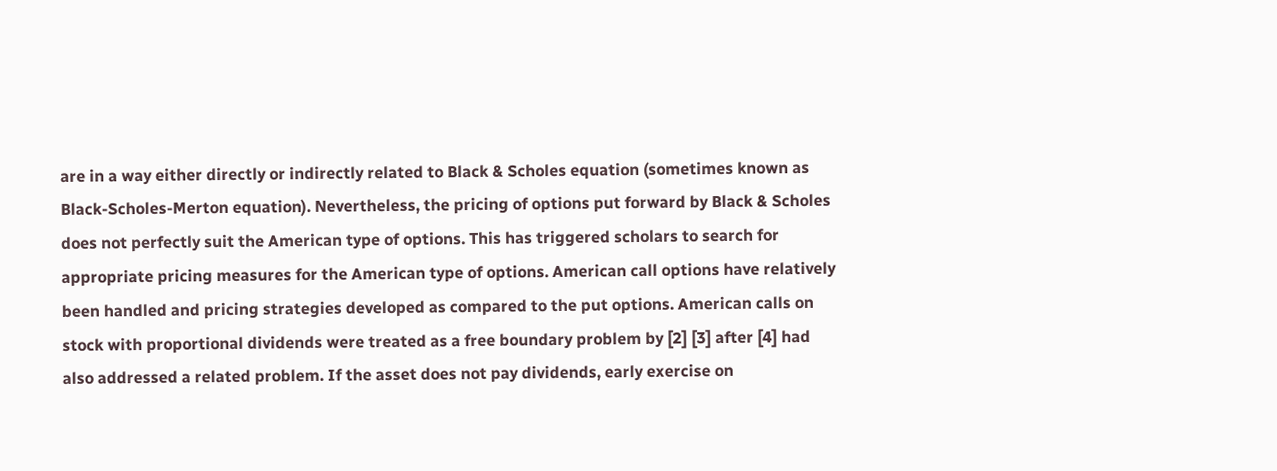are in a way either directly or indirectly related to Black & Scholes equation (sometimes known as Black-Scholes-Merton equation). Nevertheless, the pricing of options put forward by Black & Scholes does not perfectly suit the American type of options. This has triggered scholars to search for appropriate pricing measures for the American type of options. American call options have relatively been handled and pricing strategies developed as compared to the put options. American calls on stock with proportional dividends were treated as a free boundary problem by [2] [3] after [4] had also addressed a related problem. If the asset does not pay dividends, early exercise on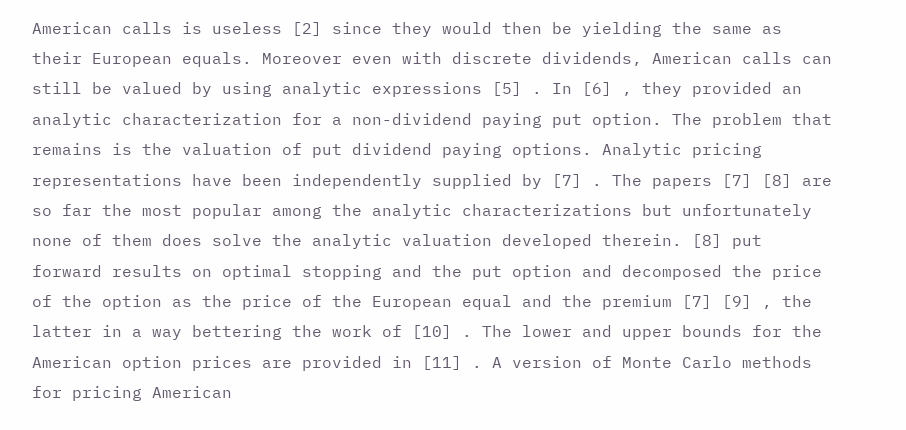American calls is useless [2] since they would then be yielding the same as their European equals. Moreover even with discrete dividends, American calls can still be valued by using analytic expressions [5] . In [6] , they provided an analytic characterization for a non-dividend paying put option. The problem that remains is the valuation of put dividend paying options. Analytic pricing representations have been independently supplied by [7] . The papers [7] [8] are so far the most popular among the analytic characterizations but unfortunately none of them does solve the analytic valuation developed therein. [8] put forward results on optimal stopping and the put option and decomposed the price of the option as the price of the European equal and the premium [7] [9] , the latter in a way bettering the work of [10] . The lower and upper bounds for the American option prices are provided in [11] . A version of Monte Carlo methods for pricing American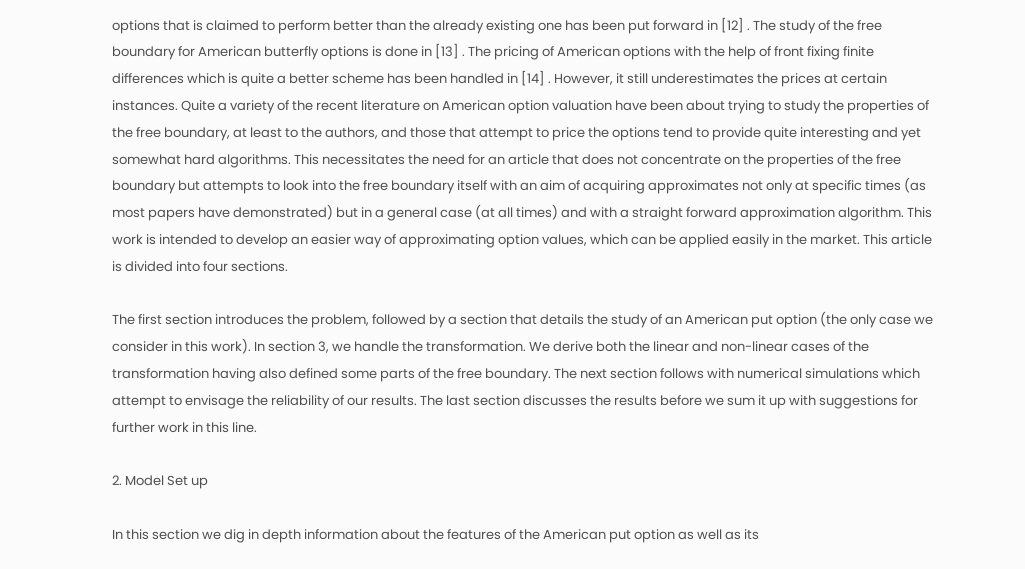options that is claimed to perform better than the already existing one has been put forward in [12] . The study of the free boundary for American butterfly options is done in [13] . The pricing of American options with the help of front fixing finite differences which is quite a better scheme has been handled in [14] . However, it still underestimates the prices at certain instances. Quite a variety of the recent literature on American option valuation have been about trying to study the properties of the free boundary, at least to the authors, and those that attempt to price the options tend to provide quite interesting and yet somewhat hard algorithms. This necessitates the need for an article that does not concentrate on the properties of the free boundary but attempts to look into the free boundary itself with an aim of acquiring approximates not only at specific times (as most papers have demonstrated) but in a general case (at all times) and with a straight forward approximation algorithm. This work is intended to develop an easier way of approximating option values, which can be applied easily in the market. This article is divided into four sections.

The first section introduces the problem, followed by a section that details the study of an American put option (the only case we consider in this work). In section 3, we handle the transformation. We derive both the linear and non-linear cases of the transformation having also defined some parts of the free boundary. The next section follows with numerical simulations which attempt to envisage the reliability of our results. The last section discusses the results before we sum it up with suggestions for further work in this line.

2. Model Set up

In this section we dig in depth information about the features of the American put option as well as its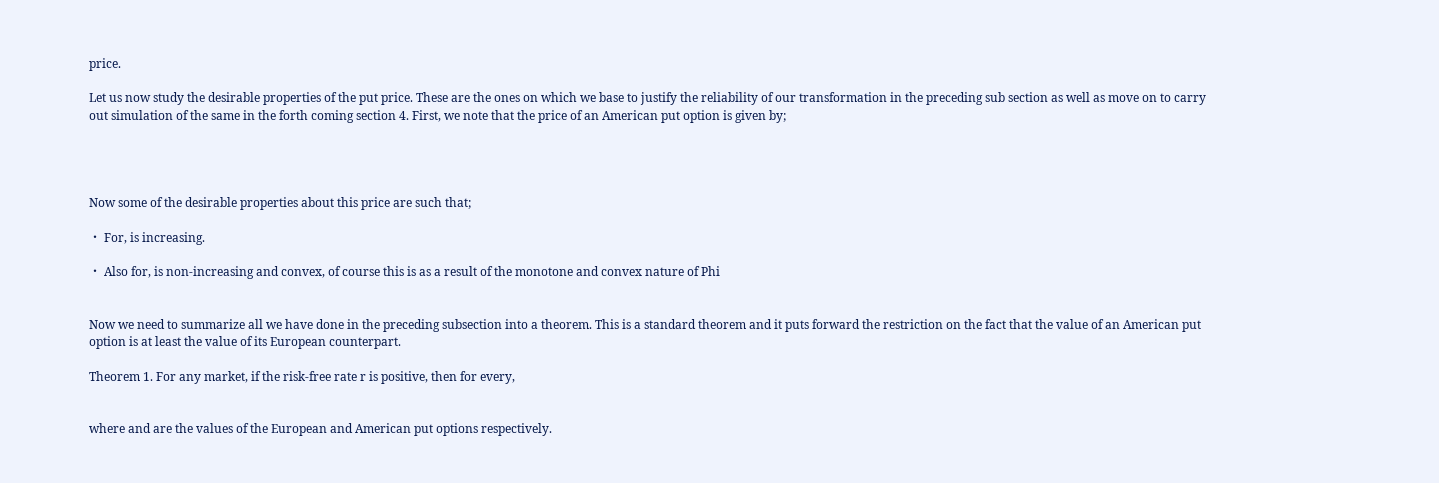price.

Let us now study the desirable properties of the put price. These are the ones on which we base to justify the reliability of our transformation in the preceding sub section as well as move on to carry out simulation of the same in the forth coming section 4. First, we note that the price of an American put option is given by;




Now some of the desirable properties about this price are such that;

・ For, is increasing.

・ Also for, is non-increasing and convex, of course this is as a result of the monotone and convex nature of Phi


Now we need to summarize all we have done in the preceding subsection into a theorem. This is a standard theorem and it puts forward the restriction on the fact that the value of an American put option is at least the value of its European counterpart.

Theorem 1. For any market, if the risk-free rate r is positive, then for every,


where and are the values of the European and American put options respectively.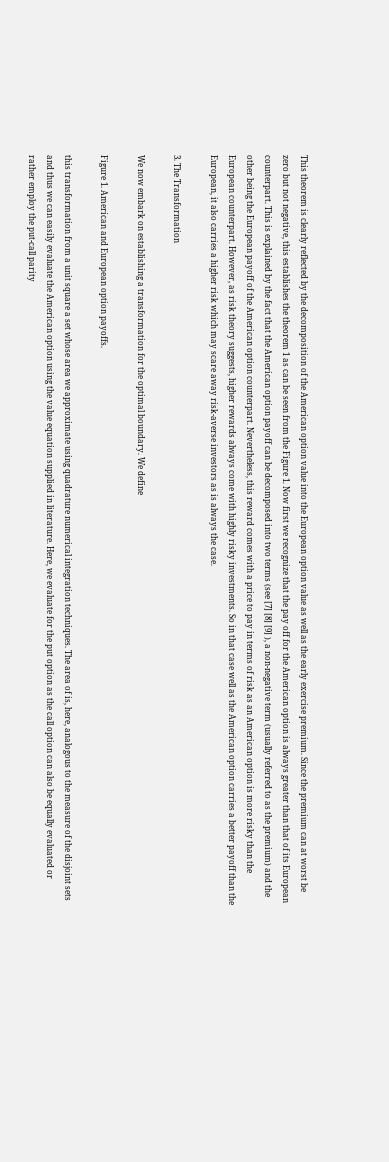This theorem is clearly reflected by the decomposition of the American option value into the European option value as well as the early exercise premium. Since the premium can at worst be zero but not negative, this establishes the theorem 1 as can be seen from the Figure 1. Now first we recognize that the pay off for the American option is always greater than that of its European counterpart. This is explained by the fact that the American option payoff can be decomposed into two terms (see [7] [8] [9] ), a non-negative term (usually referred to as the premium) and the other being the European payoff of the American option counterpart. Nevertheless, this reward comes with a price to pay in terms of risk as an American option is more risky than the European counterpart. However, as risk theory suggests, higher rewards always come with highly risky investments. So in that case well as the American option carries a better payoff than the European, it also carries a higher risk which may scare away risk-averse investors as is always the case.

3. The Transformation

We now embark on establishing a transformation for the optimal boundary. We define

Figure 1. American and European option payoffs.

this transformation from a unit square a set whose area we approximate using quadrature numerical integration techniques. The area of is, here, analogous to the measure of the disjoint sets and thus we can easily evaluate the American option using the value equation supplied in literature. Here, we evaluate for the put option as the call option can also be equally evaluated or rather employ the put-call parity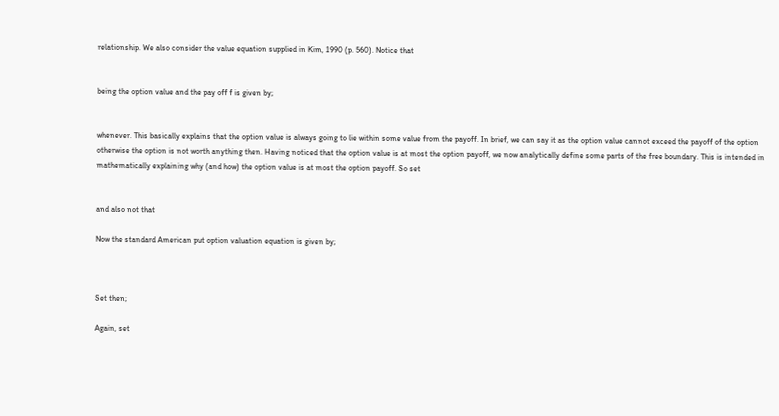relationship. We also consider the value equation supplied in Kim, 1990 (p. 560). Notice that


being the option value and the pay off f is given by;


whenever. This basically explains that the option value is always going to lie within some value from the payoff. In brief, we can say it as the option value cannot exceed the payoff of the option otherwise the option is not worth anything then. Having noticed that the option value is at most the option payoff, we now analytically define some parts of the free boundary. This is intended in mathematically explaining why (and how) the option value is at most the option payoff. So set


and also not that

Now the standard American put option valuation equation is given by;



Set then;

Again, set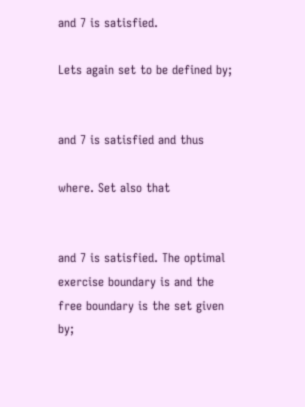and 7 is satisfied.

Lets again set to be defined by;


and 7 is satisfied and thus

where. Set also that


and 7 is satisfied. The optimal exercise boundary is and the free boundary is the set given by;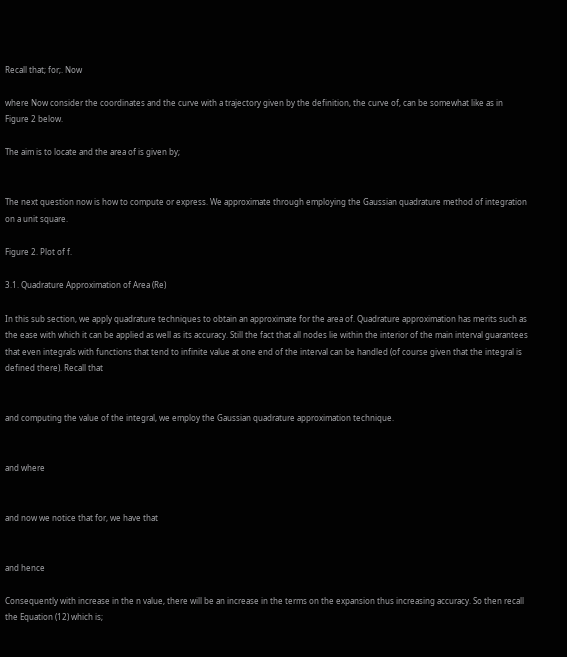Recall that; for;. Now

where Now consider the coordinates and the curve with a trajectory given by the definition, the curve of, can be somewhat like as in Figure 2 below.

The aim is to locate and the area of is given by;


The next question now is how to compute or express. We approximate through employing the Gaussian quadrature method of integration on a unit square.

Figure 2. Plot of f.

3.1. Quadrature Approximation of Area (Re)

In this sub section, we apply quadrature techniques to obtain an approximate for the area of. Quadrature approximation has merits such as the ease with which it can be applied as well as its accuracy. Still the fact that all nodes lie within the interior of the main interval guarantees that even integrals with functions that tend to infinite value at one end of the interval can be handled (of course given that the integral is defined there). Recall that


and computing the value of the integral, we employ the Gaussian quadrature approximation technique.


and where


and now we notice that for, we have that


and hence

Consequently with increase in the n value, there will be an increase in the terms on the expansion thus increasing accuracy. So then recall the Equation (12) which is;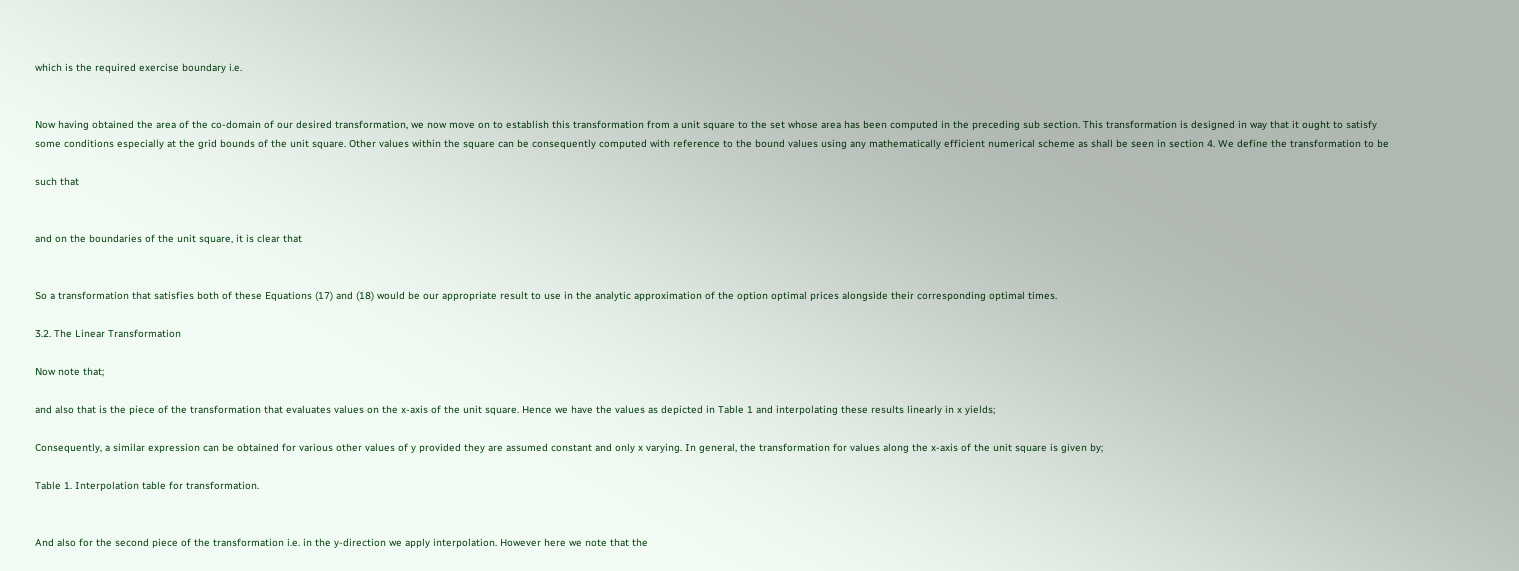which is the required exercise boundary i.e.


Now having obtained the area of the co-domain of our desired transformation, we now move on to establish this transformation from a unit square to the set whose area has been computed in the preceding sub section. This transformation is designed in way that it ought to satisfy some conditions especially at the grid bounds of the unit square. Other values within the square can be consequently computed with reference to the bound values using any mathematically efficient numerical scheme as shall be seen in section 4. We define the transformation to be

such that


and on the boundaries of the unit square, it is clear that


So a transformation that satisfies both of these Equations (17) and (18) would be our appropriate result to use in the analytic approximation of the option optimal prices alongside their corresponding optimal times.

3.2. The Linear Transformation

Now note that;

and also that is the piece of the transformation that evaluates values on the x-axis of the unit square. Hence we have the values as depicted in Table 1 and interpolating these results linearly in x yields;

Consequently, a similar expression can be obtained for various other values of y provided they are assumed constant and only x varying. In general, the transformation for values along the x-axis of the unit square is given by;

Table 1. Interpolation table for transformation.


And also for the second piece of the transformation i.e. in the y-direction we apply interpolation. However here we note that the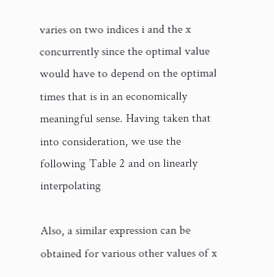varies on two indices i and the x concurrently since the optimal value would have to depend on the optimal times that is in an economically meaningful sense. Having taken that into consideration, we use the following Table 2 and on linearly interpolating

Also, a similar expression can be obtained for various other values of x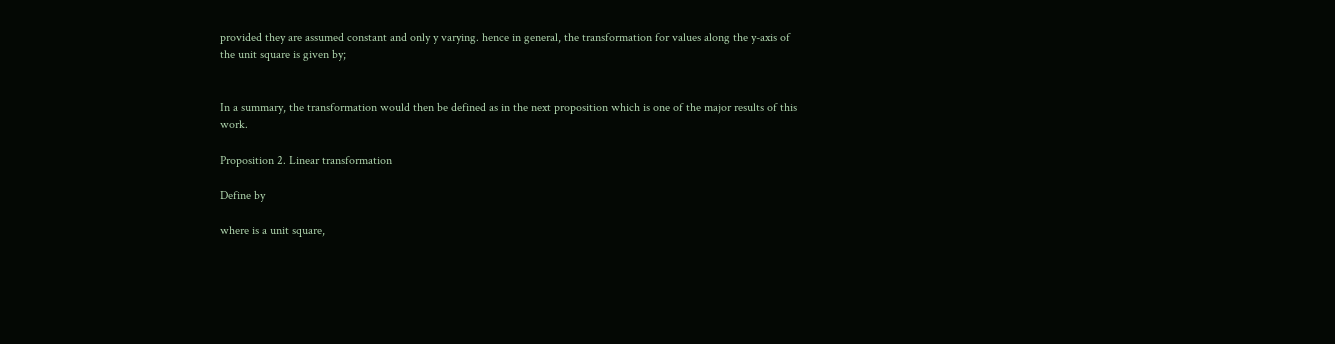provided they are assumed constant and only y varying. hence in general, the transformation for values along the y-axis of the unit square is given by;


In a summary, the transformation would then be defined as in the next proposition which is one of the major results of this work.

Proposition 2. Linear transformation

Define by

where is a unit square,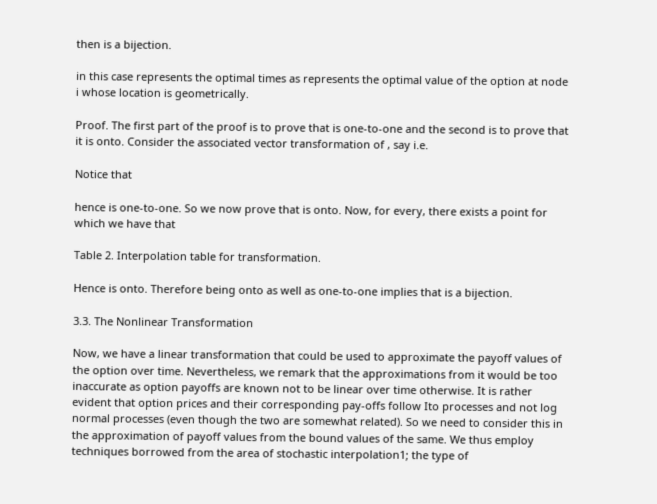then is a bijection.

in this case represents the optimal times as represents the optimal value of the option at node i whose location is geometrically.

Proof. The first part of the proof is to prove that is one-to-one and the second is to prove that it is onto. Consider the associated vector transformation of , say i.e.

Notice that

hence is one-to-one. So we now prove that is onto. Now, for every, there exists a point for which we have that

Table 2. Interpolation table for transformation.

Hence is onto. Therefore being onto as well as one-to-one implies that is a bijection.

3.3. The Nonlinear Transformation

Now, we have a linear transformation that could be used to approximate the payoff values of the option over time. Nevertheless, we remark that the approximations from it would be too inaccurate as option payoffs are known not to be linear over time otherwise. It is rather evident that option prices and their corresponding pay-offs follow Ito processes and not log normal processes (even though the two are somewhat related). So we need to consider this in the approximation of payoff values from the bound values of the same. We thus employ techniques borrowed from the area of stochastic interpolation1; the type of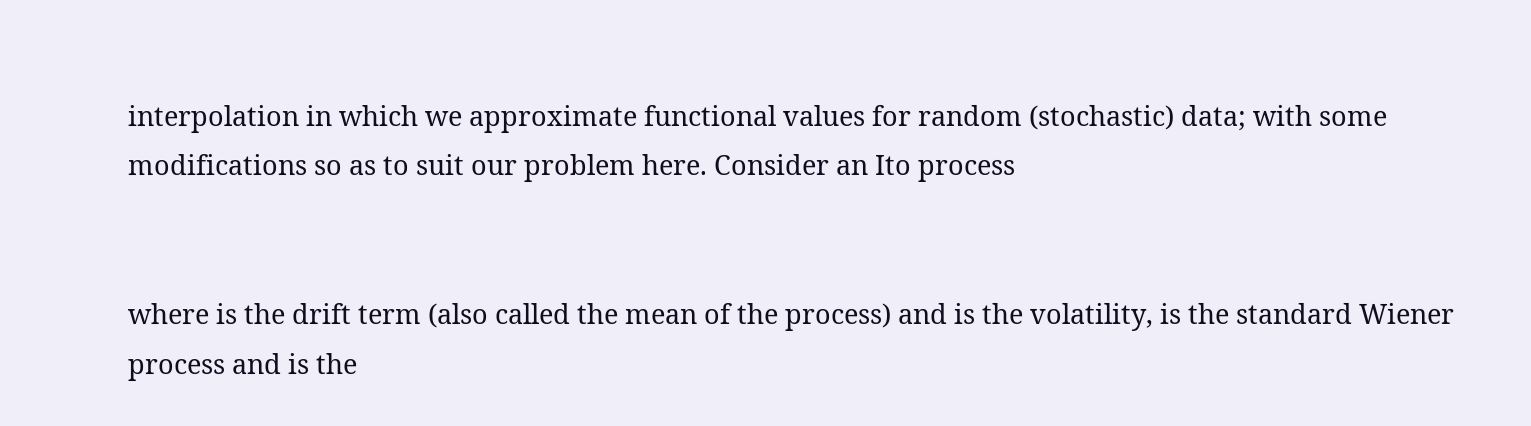interpolation in which we approximate functional values for random (stochastic) data; with some modifications so as to suit our problem here. Consider an Ito process


where is the drift term (also called the mean of the process) and is the volatility, is the standard Wiener process and is the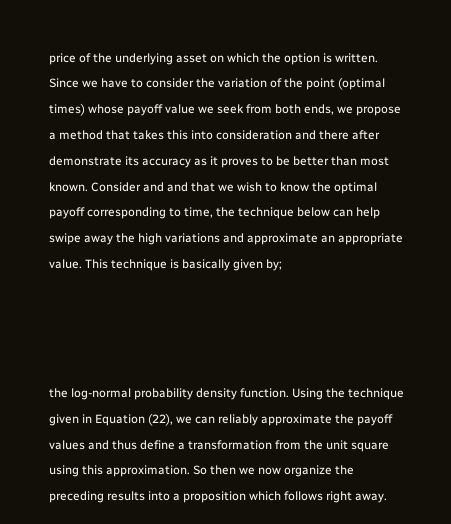price of the underlying asset on which the option is written. Since we have to consider the variation of the point (optimal times) whose payoff value we seek from both ends, we propose a method that takes this into consideration and there after demonstrate its accuracy as it proves to be better than most known. Consider and and that we wish to know the optimal payoff corresponding to time, the technique below can help swipe away the high variations and approximate an appropriate value. This technique is basically given by;




the log-normal probability density function. Using the technique given in Equation (22), we can reliably approximate the payoff values and thus define a transformation from the unit square using this approximation. So then we now organize the preceding results into a proposition which follows right away.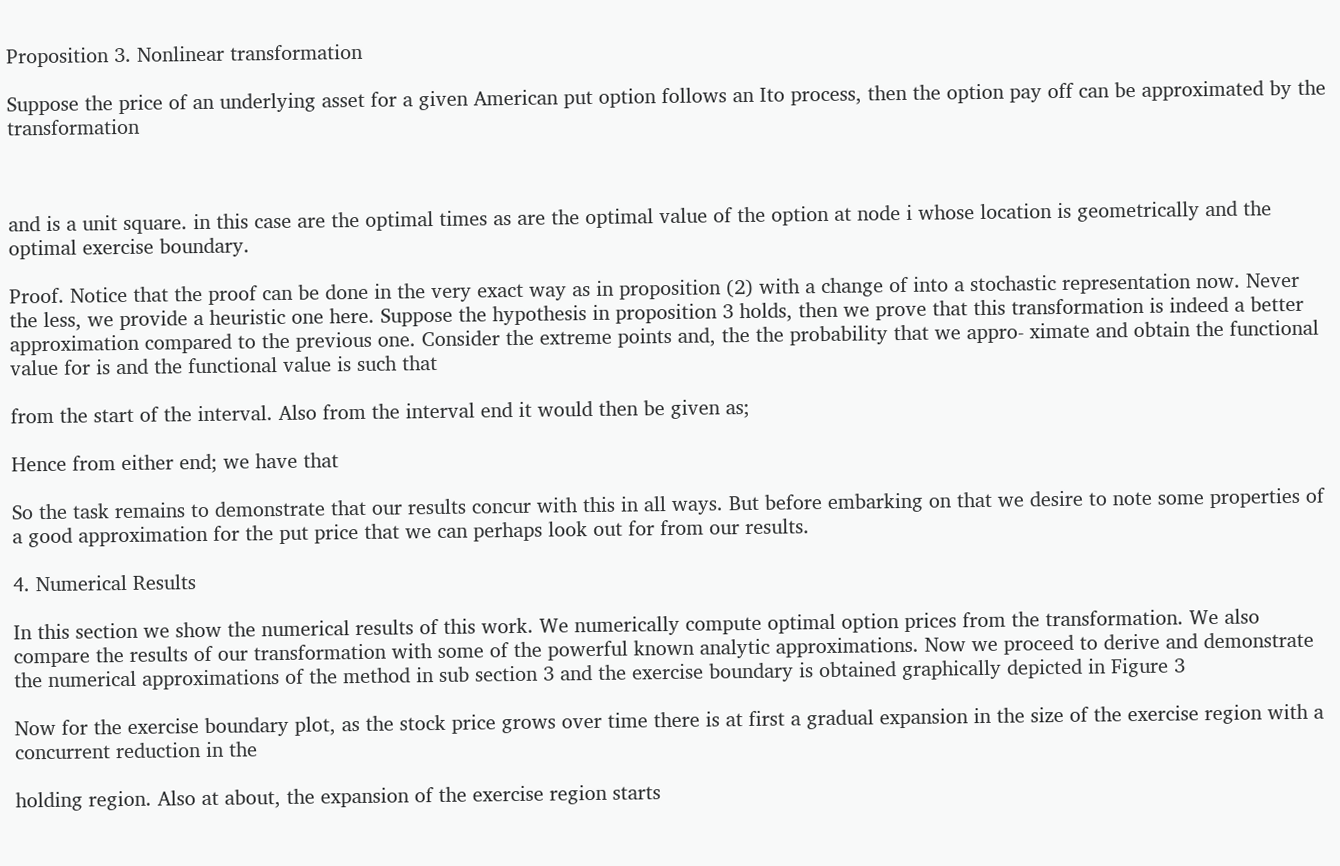Proposition 3. Nonlinear transformation

Suppose the price of an underlying asset for a given American put option follows an Ito process, then the option pay off can be approximated by the transformation



and is a unit square. in this case are the optimal times as are the optimal value of the option at node i whose location is geometrically and the optimal exercise boundary.

Proof. Notice that the proof can be done in the very exact way as in proposition (2) with a change of into a stochastic representation now. Never the less, we provide a heuristic one here. Suppose the hypothesis in proposition 3 holds, then we prove that this transformation is indeed a better approximation compared to the previous one. Consider the extreme points and, the the probability that we appro- ximate and obtain the functional value for is and the functional value is such that

from the start of the interval. Also from the interval end it would then be given as;

Hence from either end; we have that

So the task remains to demonstrate that our results concur with this in all ways. But before embarking on that we desire to note some properties of a good approximation for the put price that we can perhaps look out for from our results.

4. Numerical Results

In this section we show the numerical results of this work. We numerically compute optimal option prices from the transformation. We also compare the results of our transformation with some of the powerful known analytic approximations. Now we proceed to derive and demonstrate the numerical approximations of the method in sub section 3 and the exercise boundary is obtained graphically depicted in Figure 3

Now for the exercise boundary plot, as the stock price grows over time there is at first a gradual expansion in the size of the exercise region with a concurrent reduction in the

holding region. Also at about, the expansion of the exercise region starts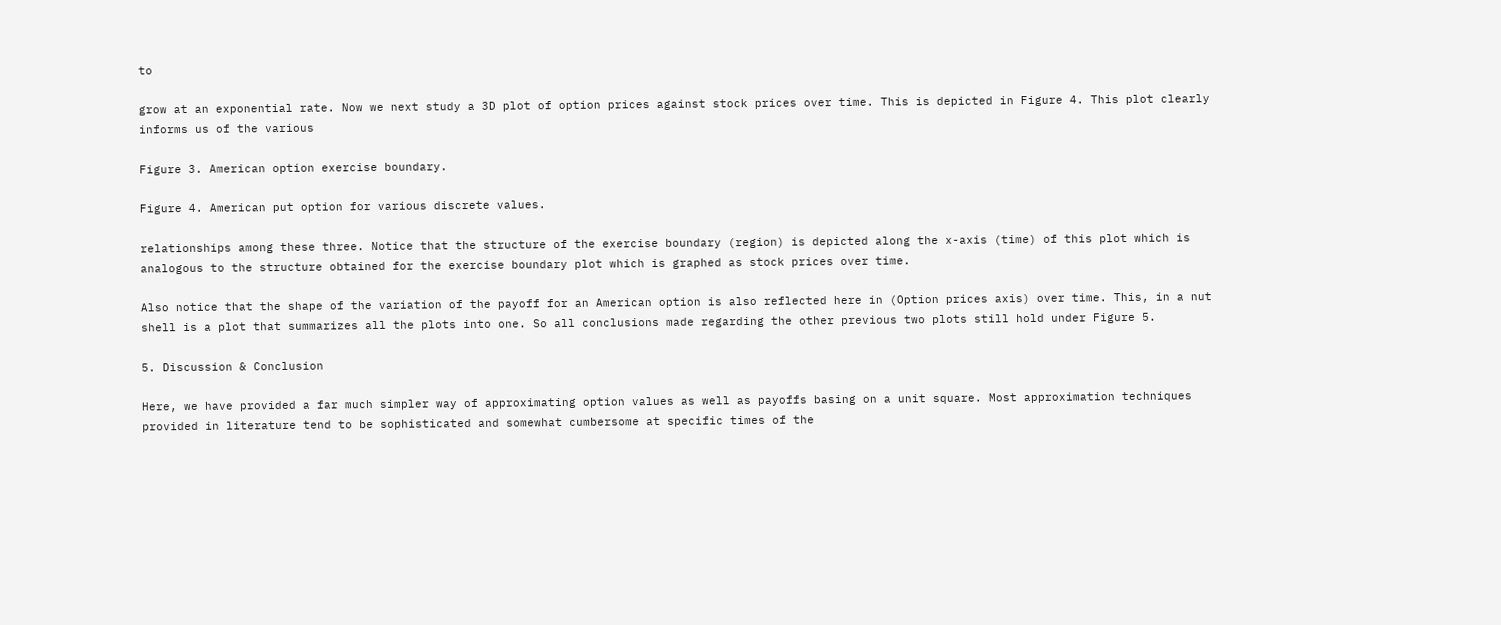to

grow at an exponential rate. Now we next study a 3D plot of option prices against stock prices over time. This is depicted in Figure 4. This plot clearly informs us of the various

Figure 3. American option exercise boundary.

Figure 4. American put option for various discrete values.

relationships among these three. Notice that the structure of the exercise boundary (region) is depicted along the x-axis (time) of this plot which is analogous to the structure obtained for the exercise boundary plot which is graphed as stock prices over time.

Also notice that the shape of the variation of the payoff for an American option is also reflected here in (Option prices axis) over time. This, in a nut shell is a plot that summarizes all the plots into one. So all conclusions made regarding the other previous two plots still hold under Figure 5.

5. Discussion & Conclusion

Here, we have provided a far much simpler way of approximating option values as well as payoffs basing on a unit square. Most approximation techniques provided in literature tend to be sophisticated and somewhat cumbersome at specific times of the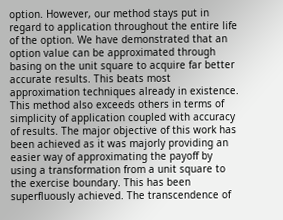option. However, our method stays put in regard to application throughout the entire life of the option. We have demonstrated that an option value can be approximated through basing on the unit square to acquire far better accurate results. This beats most approximation techniques already in existence. This method also exceeds others in terms of simplicity of application coupled with accuracy of results. The major objective of this work has been achieved as it was majorly providing an easier way of approximating the payoff by using a transformation from a unit square to the exercise boundary. This has been superfluously achieved. The transcendence of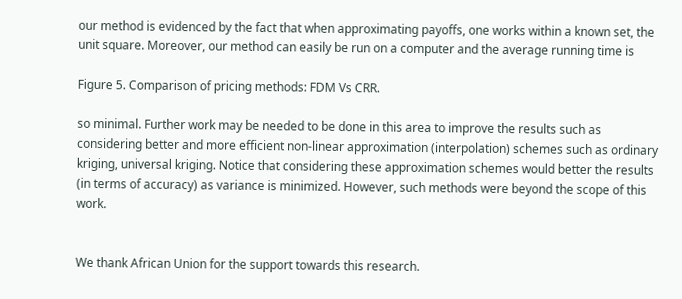our method is evidenced by the fact that when approximating payoffs, one works within a known set, the unit square. Moreover, our method can easily be run on a computer and the average running time is

Figure 5. Comparison of pricing methods: FDM Vs CRR.

so minimal. Further work may be needed to be done in this area to improve the results such as considering better and more efficient non-linear approximation (interpolation) schemes such as ordinary kriging, universal kriging. Notice that considering these approximation schemes would better the results (in terms of accuracy) as variance is minimized. However, such methods were beyond the scope of this work.


We thank African Union for the support towards this research.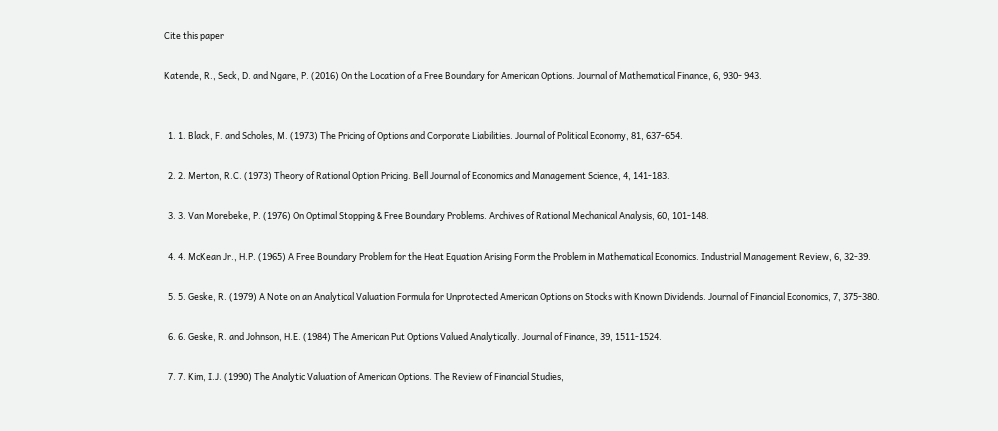Cite this paper

Katende, R., Seck, D. and Ngare, P. (2016) On the Location of a Free Boundary for American Options. Journal of Mathematical Finance, 6, 930- 943.


  1. 1. Black, F. and Scholes, M. (1973) The Pricing of Options and Corporate Liabilities. Journal of Political Economy, 81, 637-654.

  2. 2. Merton, R.C. (1973) Theory of Rational Option Pricing. Bell Journal of Economics and Management Science, 4, 141-183.

  3. 3. Van Morebeke, P. (1976) On Optimal Stopping & Free Boundary Problems. Archives of Rational Mechanical Analysis, 60, 101-148.

  4. 4. McKean Jr., H.P. (1965) A Free Boundary Problem for the Heat Equation Arising Form the Problem in Mathematical Economics. Industrial Management Review, 6, 32-39.

  5. 5. Geske, R. (1979) A Note on an Analytical Valuation Formula for Unprotected American Options on Stocks with Known Dividends. Journal of Financial Economics, 7, 375-380.

  6. 6. Geske, R. and Johnson, H.E. (1984) The American Put Options Valued Analytically. Journal of Finance, 39, 1511-1524.

  7. 7. Kim, I.J. (1990) The Analytic Valuation of American Options. The Review of Financial Studies,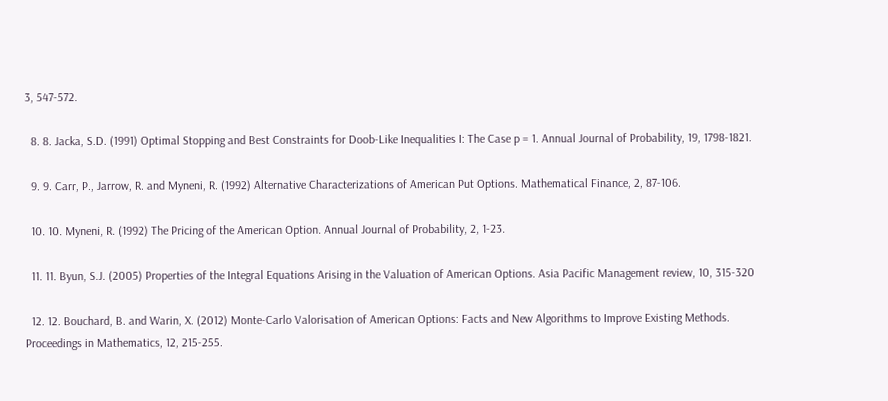3, 547-572.

  8. 8. Jacka, S.D. (1991) Optimal Stopping and Best Constraints for Doob-Like Inequalities I: The Case p = 1. Annual Journal of Probability, 19, 1798-1821.

  9. 9. Carr, P., Jarrow, R. and Myneni, R. (1992) Alternative Characterizations of American Put Options. Mathematical Finance, 2, 87-106.

  10. 10. Myneni, R. (1992) The Pricing of the American Option. Annual Journal of Probability, 2, 1-23.

  11. 11. Byun, S.J. (2005) Properties of the Integral Equations Arising in the Valuation of American Options. Asia Pacific Management review, 10, 315-320

  12. 12. Bouchard, B. and Warin, X. (2012) Monte-Carlo Valorisation of American Options: Facts and New Algorithms to Improve Existing Methods. Proceedings in Mathematics, 12, 215-255.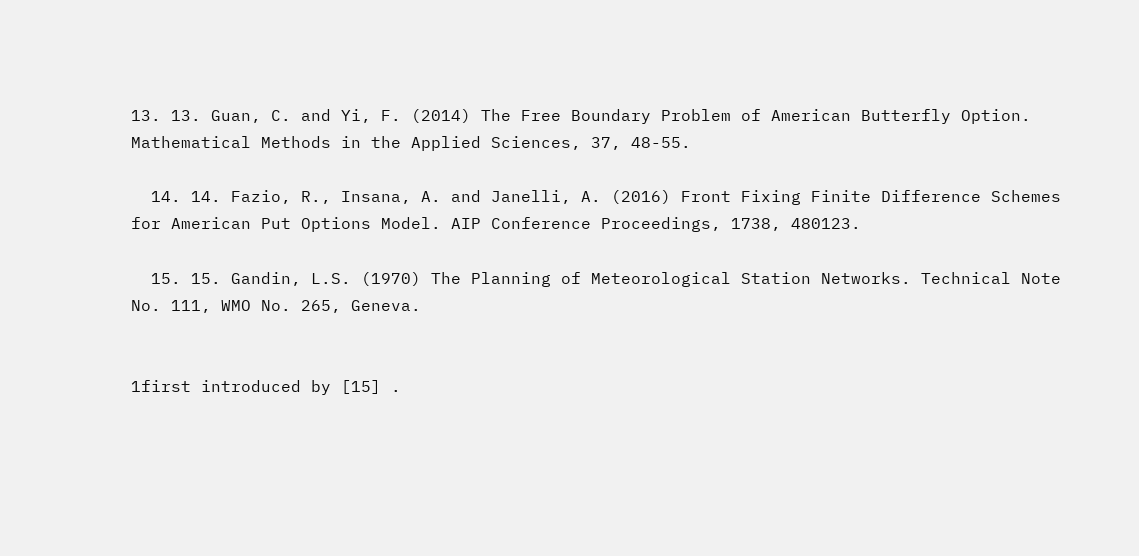13. 13. Guan, C. and Yi, F. (2014) The Free Boundary Problem of American Butterfly Option. Mathematical Methods in the Applied Sciences, 37, 48-55.

  14. 14. Fazio, R., Insana, A. and Janelli, A. (2016) Front Fixing Finite Difference Schemes for American Put Options Model. AIP Conference Proceedings, 1738, 480123.

  15. 15. Gandin, L.S. (1970) The Planning of Meteorological Station Networks. Technical Note No. 111, WMO No. 265, Geneva.


1first introduced by [15] .